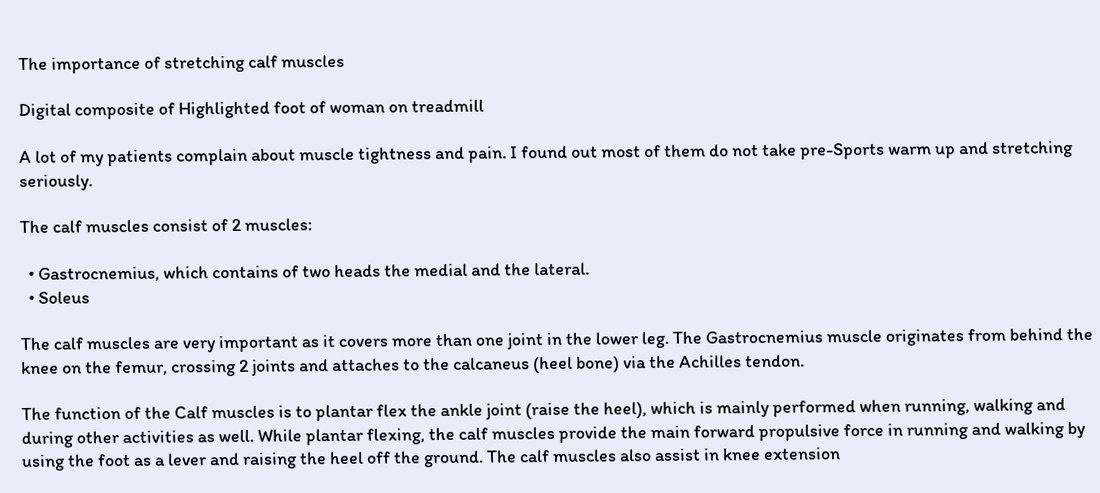The importance of stretching calf muscles

Digital composite of Highlighted foot of woman on treadmill

A lot of my patients complain about muscle tightness and pain. I found out most of them do not take pre-Sports warm up and stretching seriously.

The calf muscles consist of 2 muscles:

  • Gastrocnemius, which contains of two heads the medial and the lateral.
  • Soleus

The calf muscles are very important as it covers more than one joint in the lower leg. The Gastrocnemius muscle originates from behind the knee on the femur, crossing 2 joints and attaches to the calcaneus (heel bone) via the Achilles tendon.

The function of the Calf muscles is to plantar flex the ankle joint (raise the heel), which is mainly performed when running, walking and during other activities as well. While plantar flexing, the calf muscles provide the main forward propulsive force in running and walking by using the foot as a lever and raising the heel off the ground. The calf muscles also assist in knee extension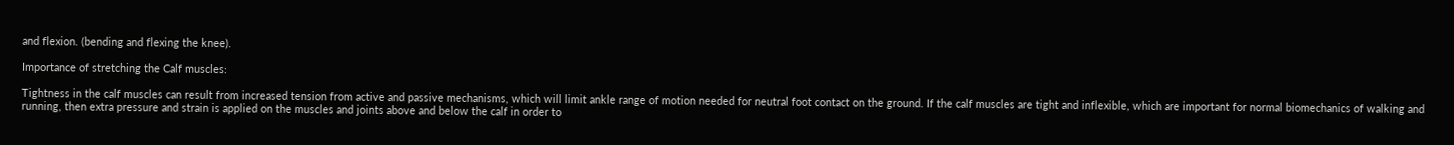and flexion. (bending and flexing the knee).

Importance of stretching the Calf muscles:

Tightness in the calf muscles can result from increased tension from active and passive mechanisms, which will limit ankle range of motion needed for neutral foot contact on the ground. If the calf muscles are tight and inflexible, which are important for normal biomechanics of walking and running, then extra pressure and strain is applied on the muscles and joints above and below the calf in order to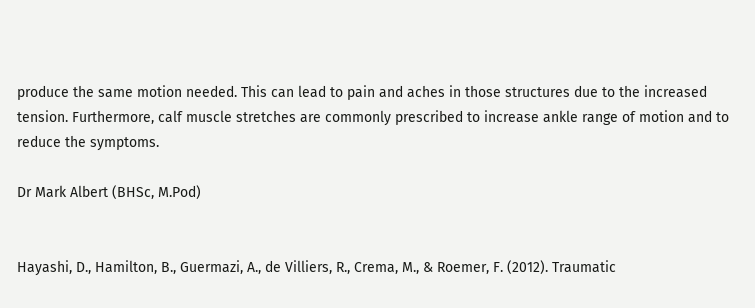produce the same motion needed. This can lead to pain and aches in those structures due to the increased tension. Furthermore, calf muscle stretches are commonly prescribed to increase ankle range of motion and to reduce the symptoms.

Dr Mark Albert (BHSc, M.Pod)


Hayashi, D., Hamilton, B., Guermazi, A., de Villiers, R., Crema, M., & Roemer, F. (2012). Traumatic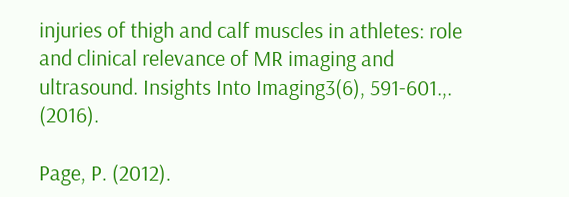injuries of thigh and calf muscles in athletes: role and clinical relevance of MR imaging and ultrasound. Insights Into Imaging3(6), 591-601.,. (2016).

Page, P. (2012).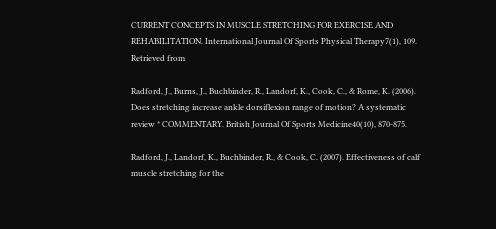CURRENT CONCEPTS IN MUSCLE STRETCHING FOR EXERCISE AND REHABILITATION. International Journal Of Sports Physical Therapy7(1), 109. Retrieved from

Radford, J., Burns, J., Buchbinder, R., Landorf, K., Cook, C., & Rome, K. (2006). Does stretching increase ankle dorsiflexion range of motion? A systematic review * COMMENTARY. British Journal Of Sports Medicine40(10), 870-875.

Radford, J., Landorf, K., Buchbinder, R., & Cook, C. (2007). Effectiveness of calf muscle stretching for the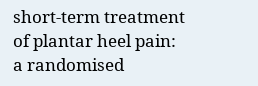short-term treatment of plantar heel pain: a randomised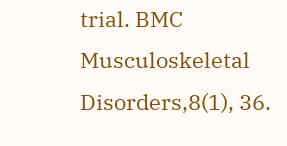trial. BMC Musculoskeletal Disorders,8(1), 36.